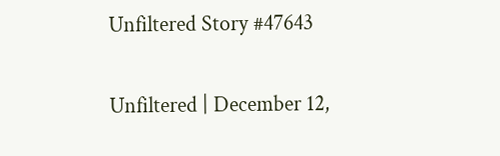Unfiltered Story #47643

Unfiltered | December 12,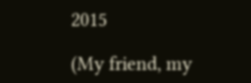2015

(My friend, my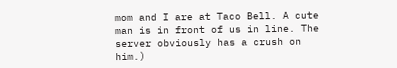mom and I are at Taco Bell. A cute man is in front of us in line. The server obviously has a crush on him.)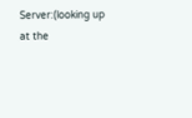Server:(looking up at the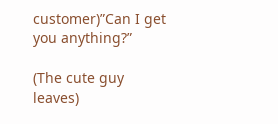customer)”Can I get you anything?”

(The cute guy leaves)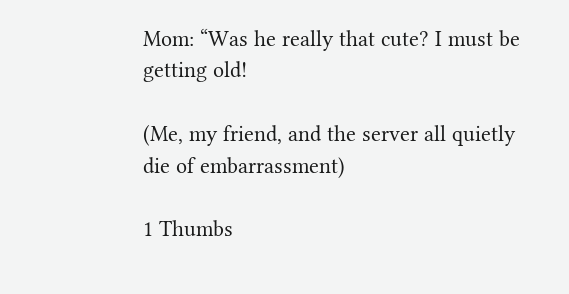Mom: “Was he really that cute? I must be getting old!

(Me, my friend, and the server all quietly die of embarrassment)

1 Thumbs